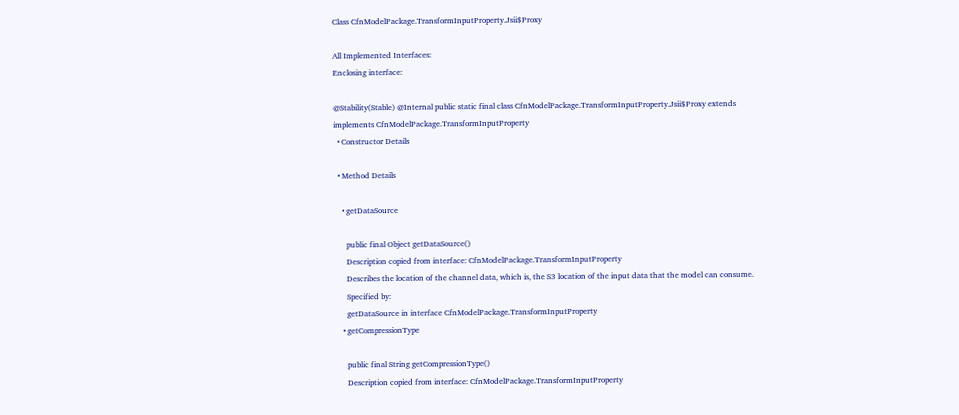Class CfnModelPackage.TransformInputProperty.Jsii$Proxy

All Implemented Interfaces:
Enclosing interface:

@Stability(Stable) @Internal public static final class CfnModelPackage.TransformInputProperty.Jsii$Proxy extends implements CfnModelPackage.TransformInputProperty
  • Constructor Details

  • Method Details

    • getDataSource

      public final Object getDataSource()
      Description copied from interface: CfnModelPackage.TransformInputProperty
      Describes the location of the channel data, which is, the S3 location of the input data that the model can consume.
      Specified by:
      getDataSource in interface CfnModelPackage.TransformInputProperty
    • getCompressionType

      public final String getCompressionType()
      Description copied from interface: CfnModelPackage.TransformInputProperty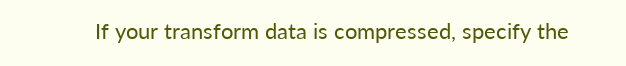If your transform data is compressed, specify the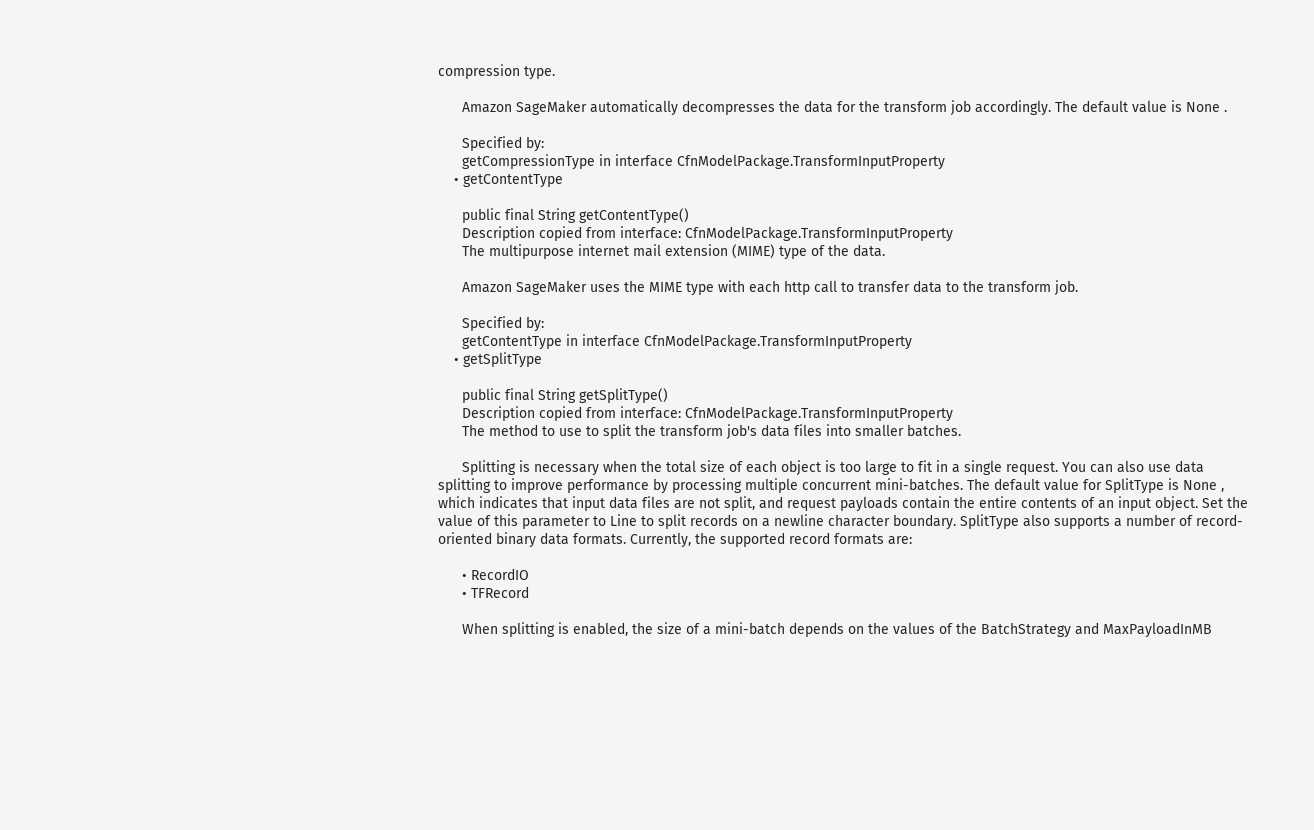compression type.

      Amazon SageMaker automatically decompresses the data for the transform job accordingly. The default value is None .

      Specified by:
      getCompressionType in interface CfnModelPackage.TransformInputProperty
    • getContentType

      public final String getContentType()
      Description copied from interface: CfnModelPackage.TransformInputProperty
      The multipurpose internet mail extension (MIME) type of the data.

      Amazon SageMaker uses the MIME type with each http call to transfer data to the transform job.

      Specified by:
      getContentType in interface CfnModelPackage.TransformInputProperty
    • getSplitType

      public final String getSplitType()
      Description copied from interface: CfnModelPackage.TransformInputProperty
      The method to use to split the transform job's data files into smaller batches.

      Splitting is necessary when the total size of each object is too large to fit in a single request. You can also use data splitting to improve performance by processing multiple concurrent mini-batches. The default value for SplitType is None , which indicates that input data files are not split, and request payloads contain the entire contents of an input object. Set the value of this parameter to Line to split records on a newline character boundary. SplitType also supports a number of record-oriented binary data formats. Currently, the supported record formats are:

      • RecordIO
      • TFRecord

      When splitting is enabled, the size of a mini-batch depends on the values of the BatchStrategy and MaxPayloadInMB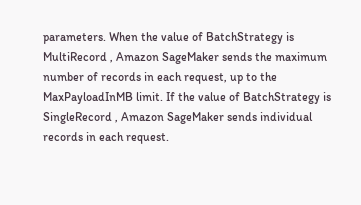parameters. When the value of BatchStrategy is MultiRecord , Amazon SageMaker sends the maximum number of records in each request, up to the MaxPayloadInMB limit. If the value of BatchStrategy is SingleRecord , Amazon SageMaker sends individual records in each request.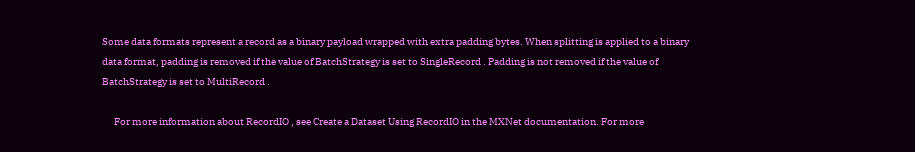Some data formats represent a record as a binary payload wrapped with extra padding bytes. When splitting is applied to a binary data format, padding is removed if the value of BatchStrategy is set to SingleRecord . Padding is not removed if the value of BatchStrategy is set to MultiRecord .

      For more information about RecordIO , see Create a Dataset Using RecordIO in the MXNet documentation. For more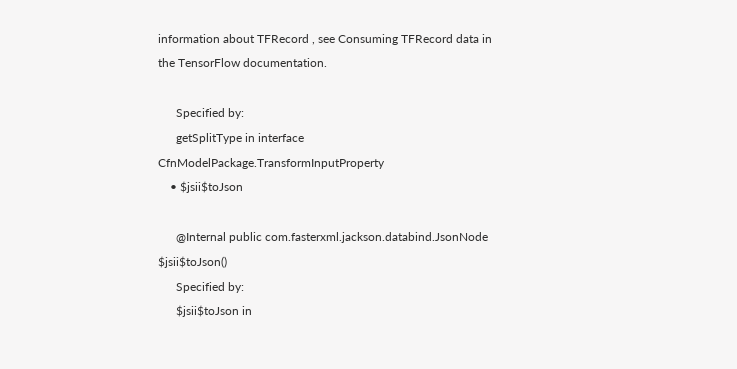information about TFRecord , see Consuming TFRecord data in the TensorFlow documentation.

      Specified by:
      getSplitType in interface CfnModelPackage.TransformInputProperty
    • $jsii$toJson

      @Internal public com.fasterxml.jackson.databind.JsonNode $jsii$toJson()
      Specified by:
      $jsii$toJson in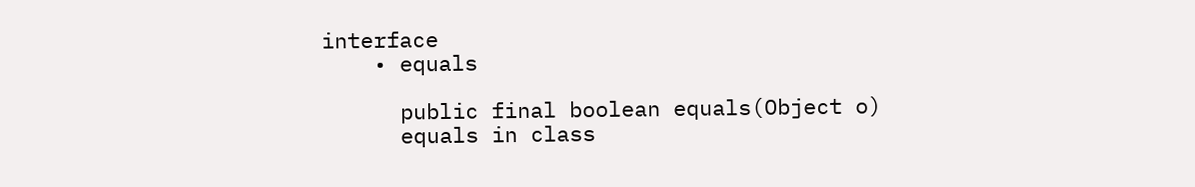interface
    • equals

      public final boolean equals(Object o)
      equals in class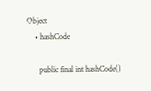Object
    • hashCode

      public final int hashCode()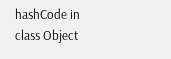hashCode in class Object